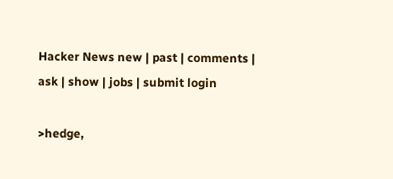Hacker News new | past | comments | ask | show | jobs | submit login

>hedge,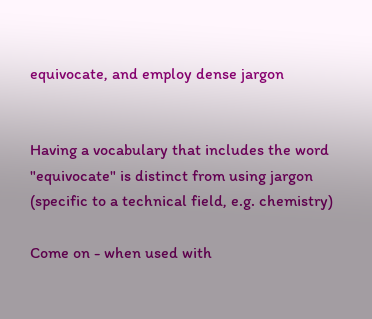equivocate, and employ dense jargon


Having a vocabulary that includes the word "equivocate" is distinct from using jargon (specific to a technical field, e.g. chemistry)

Come on - when used with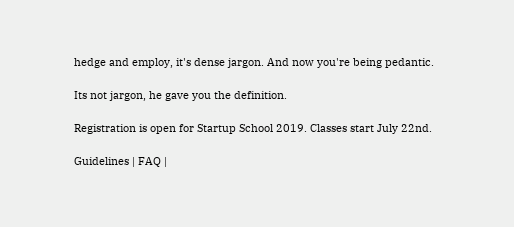hedge and employ, it's dense jargon. And now you're being pedantic.

Its not jargon, he gave you the definition.

Registration is open for Startup School 2019. Classes start July 22nd.

Guidelines | FAQ |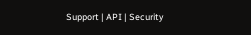Support | API | Security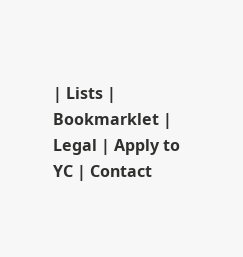| Lists | Bookmarklet | Legal | Apply to YC | Contact